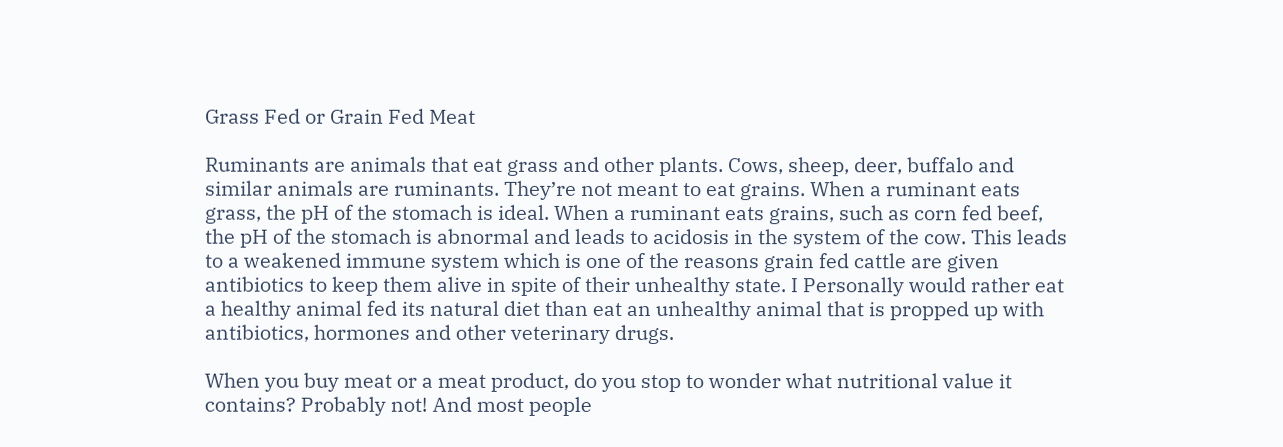Grass Fed or Grain Fed Meat

Ruminants are animals that eat grass and other plants. Cows, sheep, deer, buffalo and similar animals are ruminants. They’re not meant to eat grains. When a ruminant eats grass, the pH of the stomach is ideal. When a ruminant eats grains, such as corn fed beef, the pH of the stomach is abnormal and leads to acidosis in the system of the cow. This leads to a weakened immune system which is one of the reasons grain fed cattle are given antibiotics to keep them alive in spite of their unhealthy state. I Personally would rather eat a healthy animal fed its natural diet than eat an unhealthy animal that is propped up with antibiotics, hormones and other veterinary drugs.

When you buy meat or a meat product, do you stop to wonder what nutritional value it contains? Probably not! And most people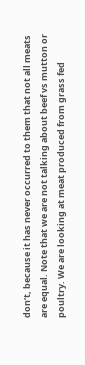don’t, because it has never occurred to them that not all meats are equal. Note that we are not talking about beef vs mutton or poultry. We are looking at meat produced from grass fed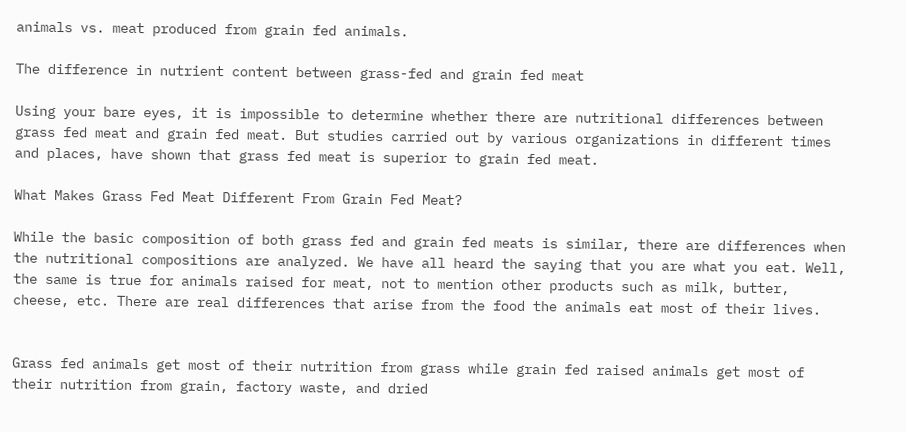animals vs. meat produced from grain fed animals.

The difference in nutrient content between grass-fed and grain fed meat

Using your bare eyes, it is impossible to determine whether there are nutritional differences between grass fed meat and grain fed meat. But studies carried out by various organizations in different times and places, have shown that grass fed meat is superior to grain fed meat.

What Makes Grass Fed Meat Different From Grain Fed Meat?

While the basic composition of both grass fed and grain fed meats is similar, there are differences when the nutritional compositions are analyzed. We have all heard the saying that you are what you eat. Well, the same is true for animals raised for meat, not to mention other products such as milk, butter, cheese, etc. There are real differences that arise from the food the animals eat most of their lives.


Grass fed animals get most of their nutrition from grass while grain fed raised animals get most of their nutrition from grain, factory waste, and dried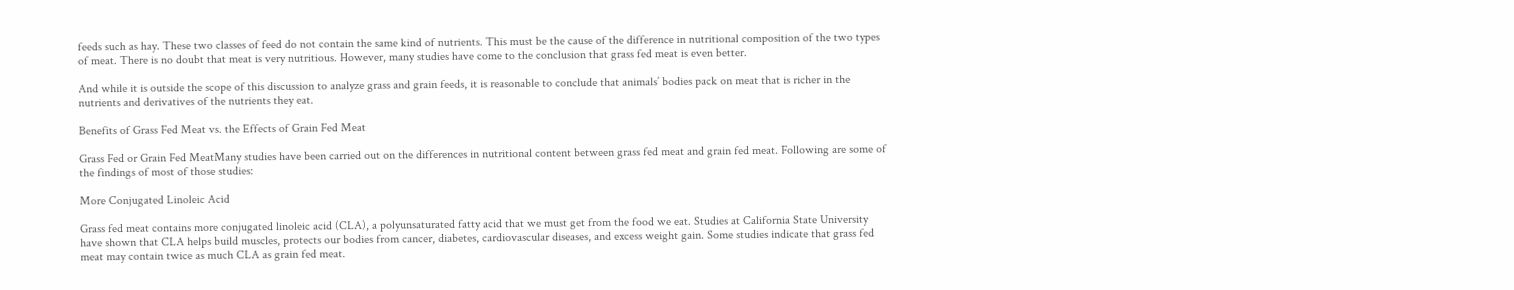feeds such as hay. These two classes of feed do not contain the same kind of nutrients. This must be the cause of the difference in nutritional composition of the two types of meat. There is no doubt that meat is very nutritious. However, many studies have come to the conclusion that grass fed meat is even better.

And while it is outside the scope of this discussion to analyze grass and grain feeds, it is reasonable to conclude that animals’ bodies pack on meat that is richer in the nutrients and derivatives of the nutrients they eat.

Benefits of Grass Fed Meat vs. the Effects of Grain Fed Meat

Grass Fed or Grain Fed MeatMany studies have been carried out on the differences in nutritional content between grass fed meat and grain fed meat. Following are some of the findings of most of those studies:

More Conjugated Linoleic Acid

Grass fed meat contains more conjugated linoleic acid (CLA), a polyunsaturated fatty acid that we must get from the food we eat. Studies at California State University have shown that CLA helps build muscles, protects our bodies from cancer, diabetes, cardiovascular diseases, and excess weight gain. Some studies indicate that grass fed meat may contain twice as much CLA as grain fed meat.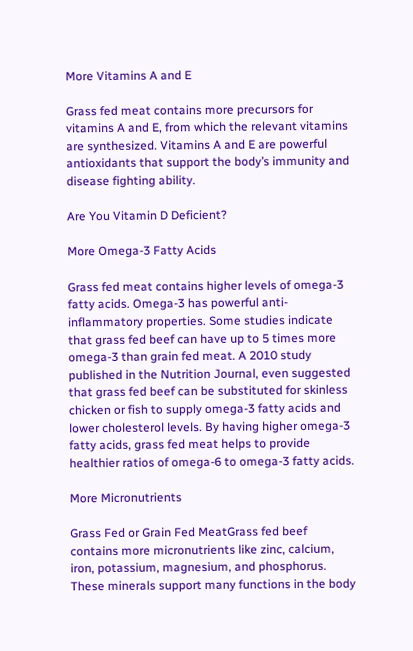More Vitamins A and E

Grass fed meat contains more precursors for vitamins A and E, from which the relevant vitamins are synthesized. Vitamins A and E are powerful antioxidants that support the body’s immunity and disease fighting ability.

Are You Vitamin D Deficient?

More Omega-3 Fatty Acids

Grass fed meat contains higher levels of omega-3 fatty acids. Omega-3 has powerful anti-inflammatory properties. Some studies indicate that grass fed beef can have up to 5 times more omega-3 than grain fed meat. A 2010 study published in the Nutrition Journal, even suggested that grass fed beef can be substituted for skinless chicken or fish to supply omega-3 fatty acids and lower cholesterol levels. By having higher omega-3 fatty acids, grass fed meat helps to provide healthier ratios of omega-6 to omega-3 fatty acids.

More Micronutrients

Grass Fed or Grain Fed MeatGrass fed beef contains more micronutrients like zinc, calcium, iron, potassium, magnesium, and phosphorus. These minerals support many functions in the body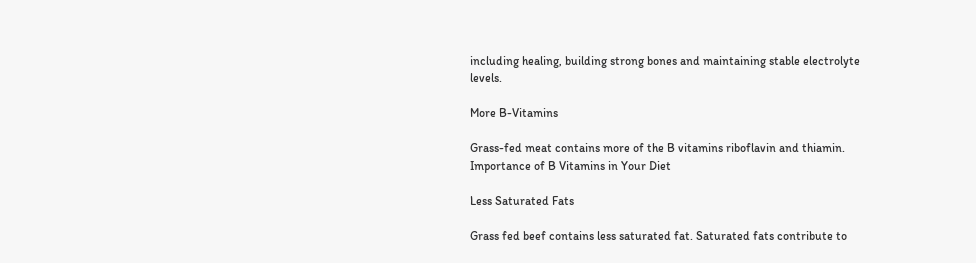including healing, building strong bones and maintaining stable electrolyte levels.

More B-Vitamins

Grass-fed meat contains more of the B vitamins riboflavin and thiamin.  Importance of B Vitamins in Your Diet

Less Saturated Fats

Grass fed beef contains less saturated fat. Saturated fats contribute to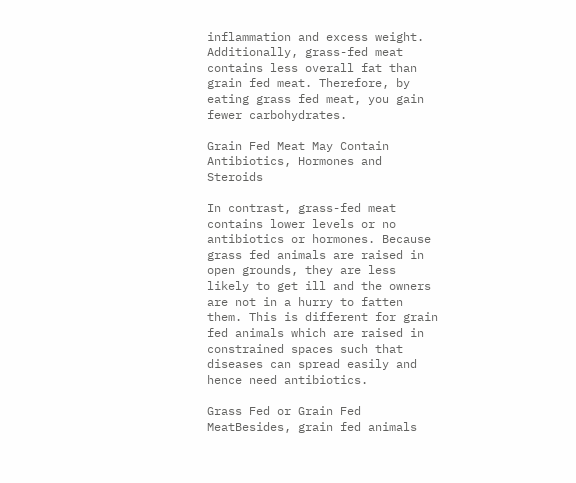inflammation and excess weight. Additionally, grass-fed meat contains less overall fat than grain fed meat. Therefore, by eating grass fed meat, you gain fewer carbohydrates.

Grain Fed Meat May Contain Antibiotics, Hormones and Steroids

In contrast, grass-fed meat contains lower levels or no antibiotics or hormones. Because grass fed animals are raised in open grounds, they are less likely to get ill and the owners are not in a hurry to fatten them. This is different for grain fed animals which are raised in constrained spaces such that diseases can spread easily and hence need antibiotics.

Grass Fed or Grain Fed MeatBesides, grain fed animals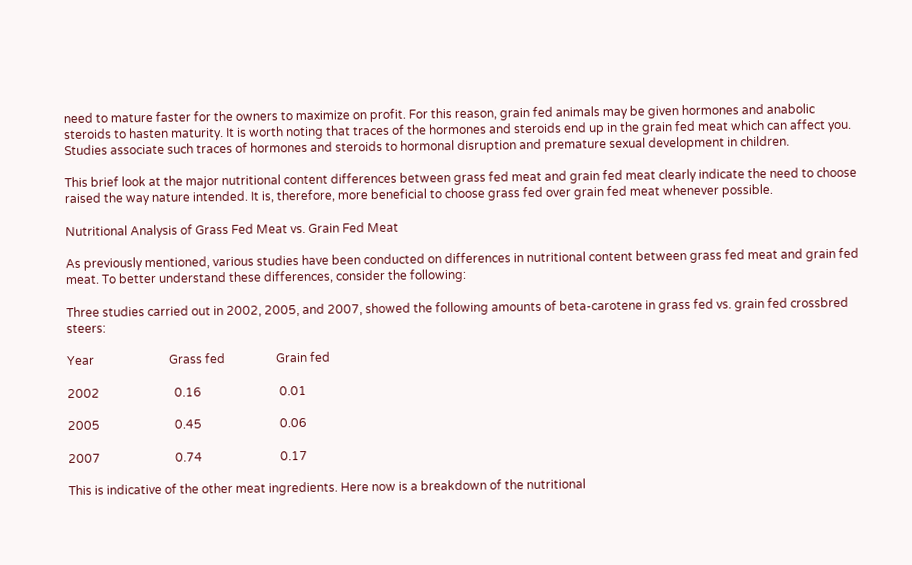need to mature faster for the owners to maximize on profit. For this reason, grain fed animals may be given hormones and anabolic steroids to hasten maturity. It is worth noting that traces of the hormones and steroids end up in the grain fed meat which can affect you. Studies associate such traces of hormones and steroids to hormonal disruption and premature sexual development in children.

This brief look at the major nutritional content differences between grass fed meat and grain fed meat clearly indicate the need to choose raised the way nature intended. It is, therefore, more beneficial to choose grass fed over grain fed meat whenever possible.

Nutritional Analysis of Grass Fed Meat vs. Grain Fed Meat

As previously mentioned, various studies have been conducted on differences in nutritional content between grass fed meat and grain fed meat. To better understand these differences, consider the following:

Three studies carried out in 2002, 2005, and 2007, showed the following amounts of beta-carotene in grass fed vs. grain fed crossbred steers:

Year                         Grass fed                 Grain fed

2002                         0.16                          0.01

2005                         0.45                          0.06

2007                         0.74                          0.17

This is indicative of the other meat ingredients. Here now is a breakdown of the nutritional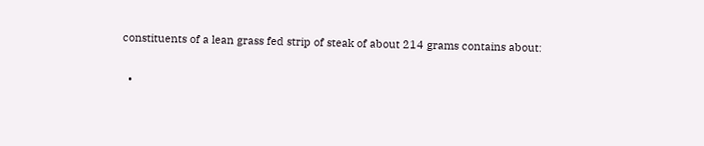constituents of a lean grass fed strip of steak of about 214 grams contains about:

  •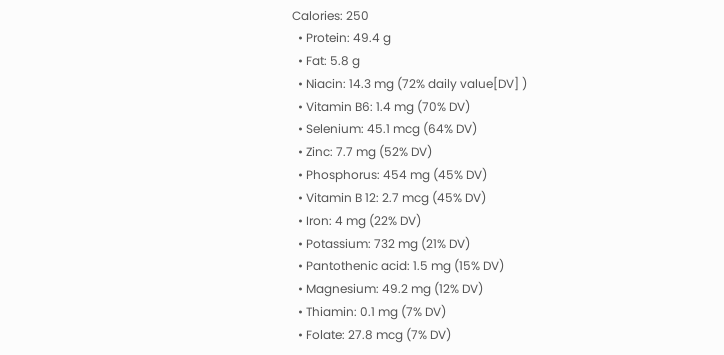Calories: 250
  • Protein: 49.4 g
  • Fat: 5.8 g
  • Niacin: 14.3 mg (72% daily value[DV] )
  • Vitamin B6: 1.4 mg (70% DV)
  • Selenium: 45.1 mcg (64% DV)
  • Zinc: 7.7 mg (52% DV)
  • Phosphorus: 454 mg (45% DV)
  • Vitamin B 12: 2.7 mcg (45% DV)
  • Iron: 4 mg (22% DV)
  • Potassium: 732 mg (21% DV)
  • Pantothenic acid: 1.5 mg (15% DV)
  • Magnesium: 49.2 mg (12% DV)
  • Thiamin: 0.1 mg (7% DV)
  • Folate: 27.8 mcg (7% DV)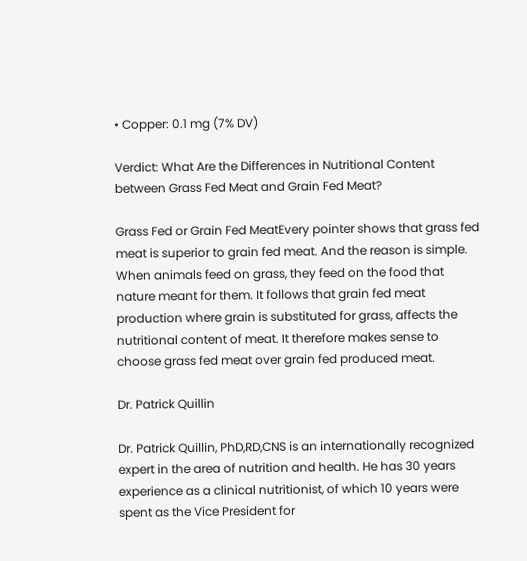• Copper: 0.1 mg (7% DV)

Verdict: What Are the Differences in Nutritional Content between Grass Fed Meat and Grain Fed Meat?

Grass Fed or Grain Fed MeatEvery pointer shows that grass fed meat is superior to grain fed meat. And the reason is simple. When animals feed on grass, they feed on the food that nature meant for them. It follows that grain fed meat production where grain is substituted for grass, affects the nutritional content of meat. It therefore makes sense to choose grass fed meat over grain fed produced meat.

Dr. Patrick Quillin

Dr. Patrick Quillin, PhD,RD,CNS is an internationally recognized expert in the area of nutrition and health. He has 30 years experience as a clinical nutritionist, of which 10 years were spent as the Vice President for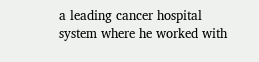a leading cancer hospital system where he worked with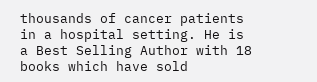thousands of cancer patients in a hospital setting. He is a Best Selling Author with 18 books which have sold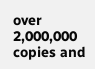over 2,000,000 copies and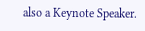also a Keynote Speaker.